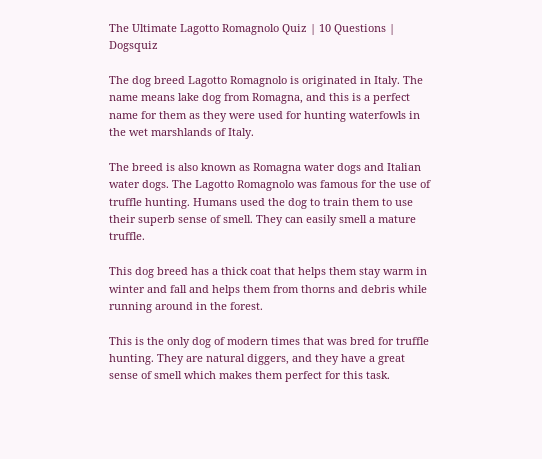The Ultimate Lagotto Romagnolo Quiz | 10 Questions | Dogsquiz

The dog breed Lagotto Romagnolo is originated in Italy. The name means lake dog from Romagna, and this is a perfect name for them as they were used for hunting waterfowls in the wet marshlands of Italy.

The breed is also known as Romagna water dogs and Italian water dogs. The Lagotto Romagnolo was famous for the use of truffle hunting. Humans used the dog to train them to use their superb sense of smell. They can easily smell a mature truffle.

This dog breed has a thick coat that helps them stay warm in winter and fall and helps them from thorns and debris while running around in the forest.

This is the only dog of modern times that was bred for truffle hunting. They are natural diggers, and they have a great sense of smell which makes them perfect for this task.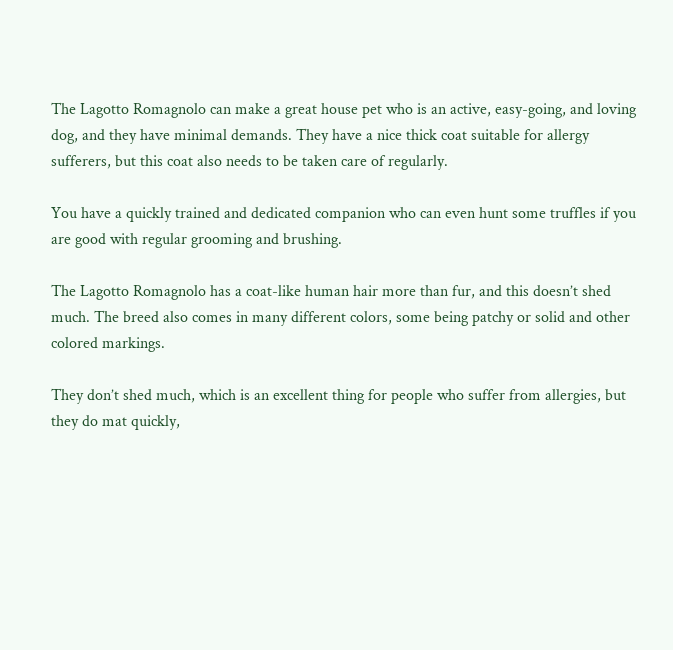The Lagotto Romagnolo can make a great house pet who is an active, easy-going, and loving dog, and they have minimal demands. They have a nice thick coat suitable for allergy sufferers, but this coat also needs to be taken care of regularly.

You have a quickly trained and dedicated companion who can even hunt some truffles if you are good with regular grooming and brushing.

The Lagotto Romagnolo has a coat-like human hair more than fur, and this doesn’t shed much. The breed also comes in many different colors, some being patchy or solid and other colored markings.

They don’t shed much, which is an excellent thing for people who suffer from allergies, but they do mat quickly,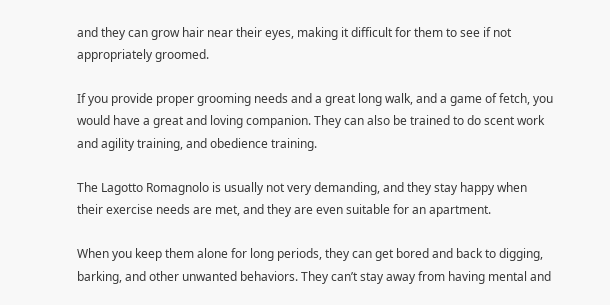and they can grow hair near their eyes, making it difficult for them to see if not appropriately groomed.

If you provide proper grooming needs and a great long walk, and a game of fetch, you would have a great and loving companion. They can also be trained to do scent work and agility training, and obedience training.

The Lagotto Romagnolo is usually not very demanding, and they stay happy when their exercise needs are met, and they are even suitable for an apartment.

When you keep them alone for long periods, they can get bored and back to digging, barking, and other unwanted behaviors. They can’t stay away from having mental and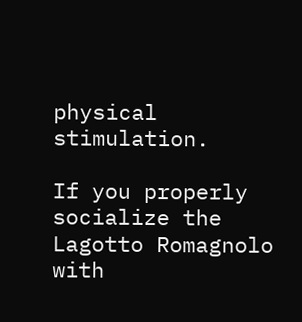physical stimulation.

If you properly socialize the Lagotto Romagnolo with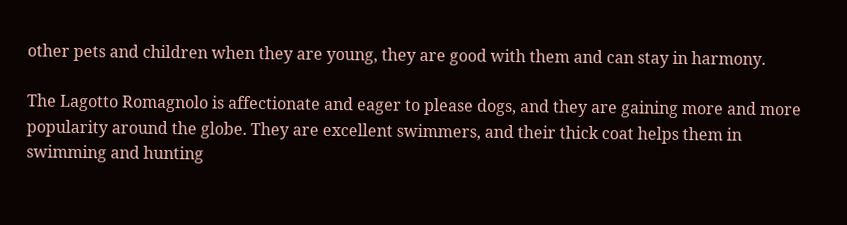other pets and children when they are young, they are good with them and can stay in harmony.

The Lagotto Romagnolo is affectionate and eager to please dogs, and they are gaining more and more popularity around the globe. They are excellent swimmers, and their thick coat helps them in swimming and hunting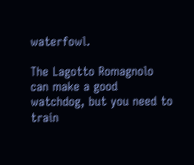waterfowl.

The Lagotto Romagnolo can make a good watchdog, but you need to train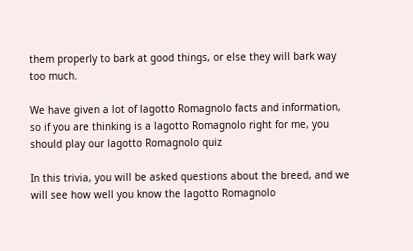them properly to bark at good things, or else they will bark way too much.

We have given a lot of lagotto Romagnolo facts and information, so if you are thinking is a lagotto Romagnolo right for me, you should play our lagotto Romagnolo quiz

In this trivia, you will be asked questions about the breed, and we will see how well you know the lagotto Romagnolo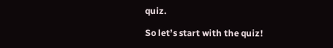quiz.

So let’s start with the quiz!